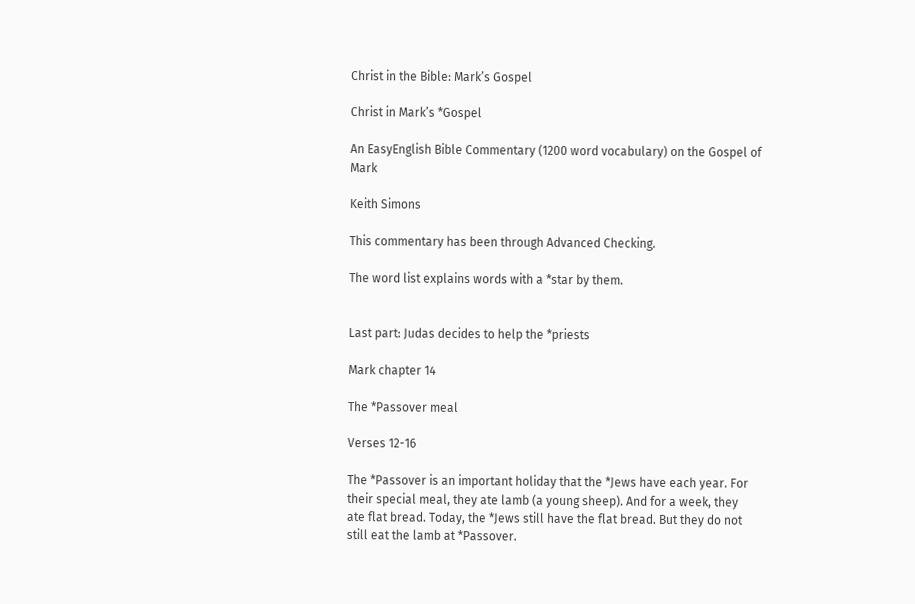Christ in the Bible: Mark’s Gospel

Christ in Mark’s *Gospel

An EasyEnglish Bible Commentary (1200 word vocabulary) on the Gospel of Mark

Keith Simons

This commentary has been through Advanced Checking.

The word list explains words with a *star by them.


Last part: Judas decides to help the *priests

Mark chapter 14

The *Passover meal

Verses 12-16

The *Passover is an important holiday that the *Jews have each year. For their special meal, they ate lamb (a young sheep). And for a week, they ate flat bread. Today, the *Jews still have the flat bread. But they do not still eat the lamb at *Passover.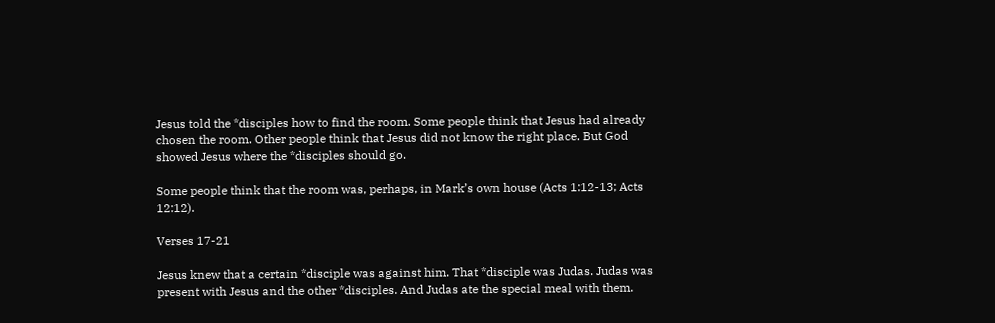Jesus told the *disciples how to find the room. Some people think that Jesus had already chosen the room. Other people think that Jesus did not know the right place. But God showed Jesus where the *disciples should go.

Some people think that the room was, perhaps, in Mark’s own house (Acts 1:12-13; Acts 12:12).

Verses 17-21

Jesus knew that a certain *disciple was against him. That *disciple was Judas. Judas was present with Jesus and the other *disciples. And Judas ate the special meal with them.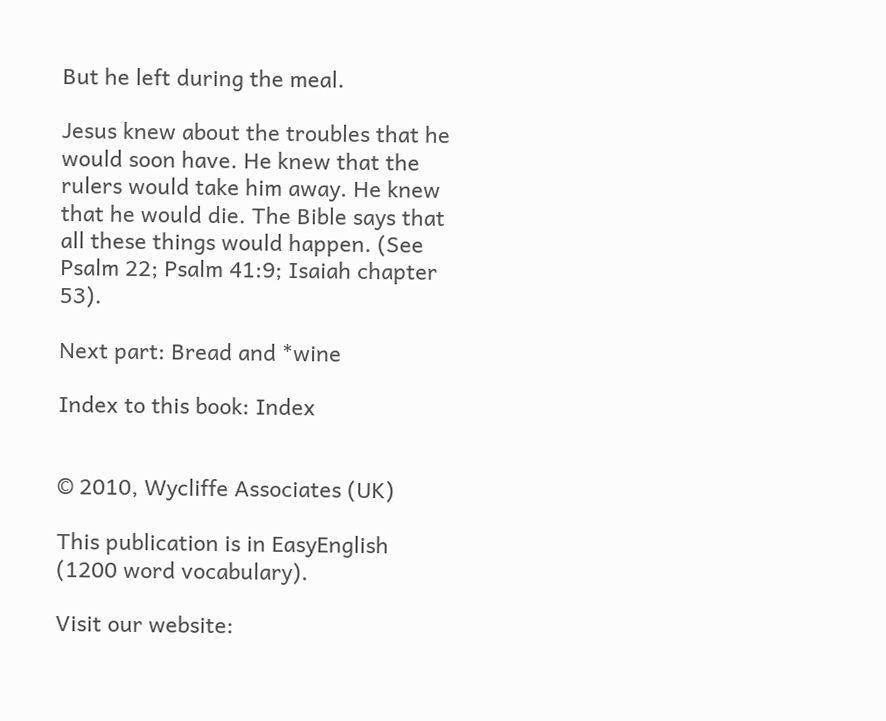But he left during the meal.

Jesus knew about the troubles that he would soon have. He knew that the rulers would take him away. He knew that he would die. The Bible says that all these things would happen. (See Psalm 22; Psalm 41:9; Isaiah chapter 53).

Next part: Bread and *wine

Index to this book: Index


© 2010, Wycliffe Associates (UK)

This publication is in EasyEnglish (1200 word vocabulary).

Visit our website: